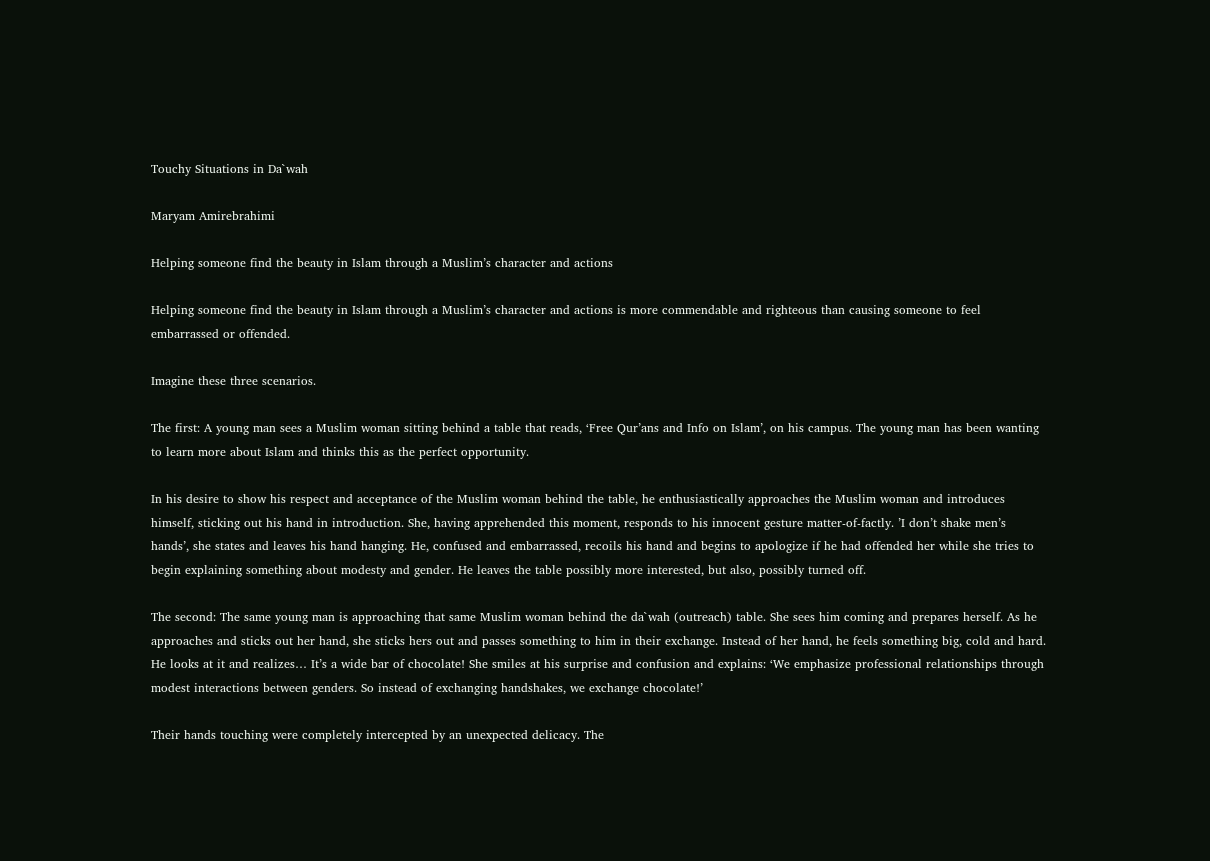Touchy Situations in Da`wah

Maryam Amirebrahimi

Helping someone find the beauty in Islam through a Muslim’s character and actions

Helping someone find the beauty in Islam through a Muslim’s character and actions is more commendable and righteous than causing someone to feel embarrassed or offended.

Imagine these three scenarios.

The first: A young man sees a Muslim woman sitting behind a table that reads, ‘Free Qur’ans and Info on Islam’, on his campus. The young man has been wanting to learn more about Islam and thinks this as the perfect opportunity.

In his desire to show his respect and acceptance of the Muslim woman behind the table, he enthusiastically approaches the Muslim woman and introduces himself, sticking out his hand in introduction. She, having apprehended this moment, responds to his innocent gesture matter-of-factly. ’I don’t shake men’s hands’, she states and leaves his hand hanging. He, confused and embarrassed, recoils his hand and begins to apologize if he had offended her while she tries to begin explaining something about modesty and gender. He leaves the table possibly more interested, but also, possibly turned off.

The second: The same young man is approaching that same Muslim woman behind the da`wah (outreach) table. She sees him coming and prepares herself. As he approaches and sticks out her hand, she sticks hers out and passes something to him in their exchange. Instead of her hand, he feels something big, cold and hard. He looks at it and realizes… It’s a wide bar of chocolate! She smiles at his surprise and confusion and explains: ‘We emphasize professional relationships through modest interactions between genders. So instead of exchanging handshakes, we exchange chocolate!’

Their hands touching were completely intercepted by an unexpected delicacy. The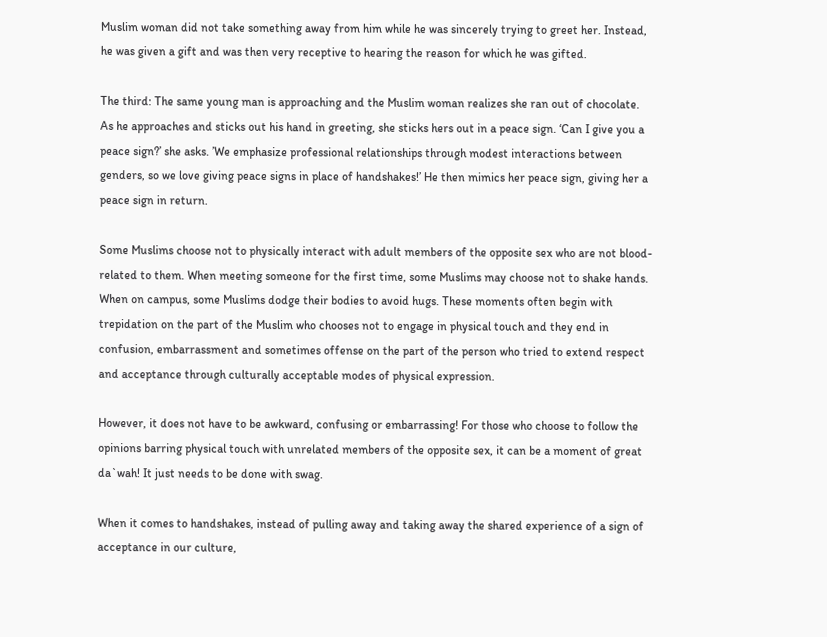Muslim woman did not take something away from him while he was sincerely trying to greet her. Instead, he was given a gift and was then very receptive to hearing the reason for which he was gifted.

The third: The same young man is approaching and the Muslim woman realizes she ran out of chocolate. As he approaches and sticks out his hand in greeting, she sticks hers out in a peace sign. ‘Can I give you a peace sign?’ she asks. ’We emphasize professional relationships through modest interactions between genders, so we love giving peace signs in place of handshakes!’ He then mimics her peace sign, giving her a peace sign in return.

Some Muslims choose not to physically interact with adult members of the opposite sex who are not blood-related to them. When meeting someone for the first time, some Muslims may choose not to shake hands. When on campus, some Muslims dodge their bodies to avoid hugs. These moments often begin with trepidation on the part of the Muslim who chooses not to engage in physical touch and they end in confusion, embarrassment and sometimes offense on the part of the person who tried to extend respect and acceptance through culturally acceptable modes of physical expression.

However, it does not have to be awkward, confusing or embarrassing! For those who choose to follow the opinions barring physical touch with unrelated members of the opposite sex, it can be a moment of great da`wah! It just needs to be done with swag.

When it comes to handshakes, instead of pulling away and taking away the shared experience of a sign of acceptance in our culture,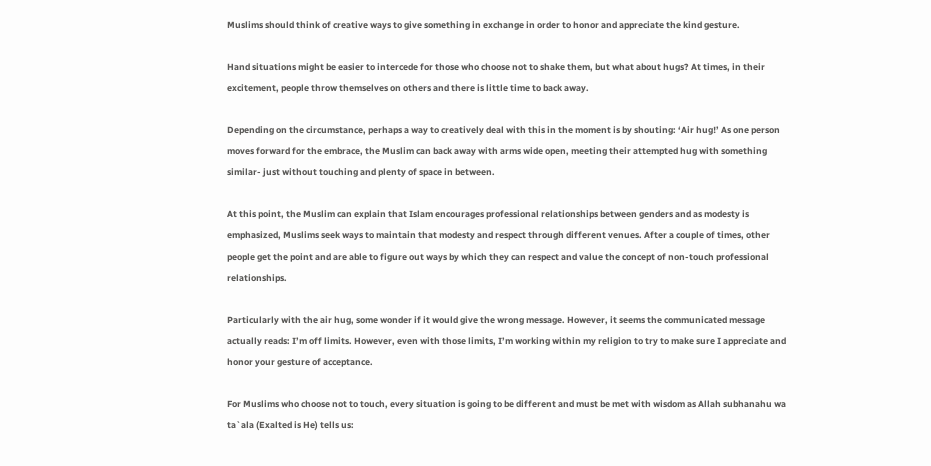Muslims should think of creative ways to give something in exchange in order to honor and appreciate the kind gesture.

Hand situations might be easier to intercede for those who choose not to shake them, but what about hugs? At times, in their excitement, people throw themselves on others and there is little time to back away.

Depending on the circumstance, perhaps a way to creatively deal with this in the moment is by shouting: ‘Air hug!’ As one person moves forward for the embrace, the Muslim can back away with arms wide open, meeting their attempted hug with something similar- just without touching and plenty of space in between.

At this point, the Muslim can explain that Islam encourages professional relationships between genders and as modesty is emphasized, Muslims seek ways to maintain that modesty and respect through different venues. After a couple of times, other people get the point and are able to figure out ways by which they can respect and value the concept of non-touch professional relationships.

Particularly with the air hug, some wonder if it would give the wrong message. However, it seems the communicated message actually reads: I’m off limits. However, even with those limits, I’m working within my religion to try to make sure I appreciate and honor your gesture of acceptance.

For Muslims who choose not to touch, every situation is going to be different and must be met with wisdom as Allah subhanahu wa ta`ala (Exalted is He) tells us: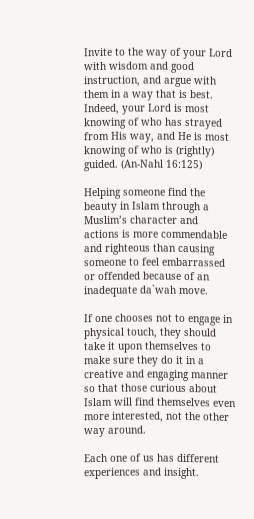Invite to the way of your Lord with wisdom and good instruction, and argue with them in a way that is best. Indeed, your Lord is most knowing of who has strayed from His way, and He is most knowing of who is (rightly) guided. (An-Nahl 16:125)

Helping someone find the beauty in Islam through a Muslim’s character and actions is more commendable and righteous than causing someone to feel embarrassed or offended because of an inadequate da`wah move.

If one chooses not to engage in physical touch, they should take it upon themselves to make sure they do it in a creative and engaging manner so that those curious about Islam will find themselves even more interested, not the other way around.

Each one of us has different experiences and insight.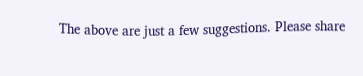The above are just a few suggestions. Please share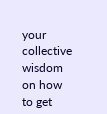your collective wisdom on how to get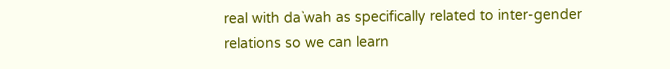real with da`wah as specifically related to inter-gender relations so we can learn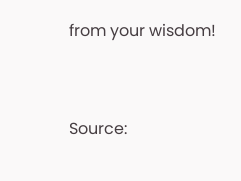from your wisdom!


Source: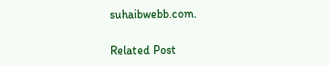suhaibwebb.com.

Related Post